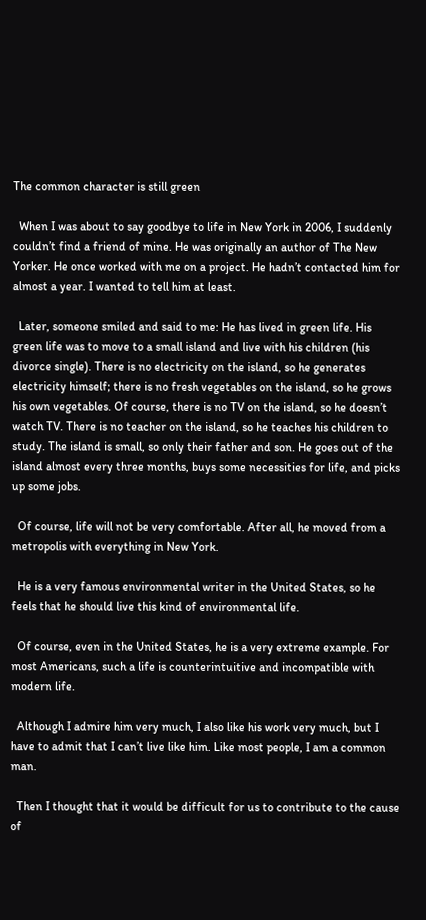The common character is still green

  When I was about to say goodbye to life in New York in 2006, I suddenly couldn’t find a friend of mine. He was originally an author of The New Yorker. He once worked with me on a project. He hadn’t contacted him for almost a year. I wanted to tell him at least.

  Later, someone smiled and said to me: He has lived in green life. His green life was to move to a small island and live with his children (his divorce single). There is no electricity on the island, so he generates electricity himself; there is no fresh vegetables on the island, so he grows his own vegetables. Of course, there is no TV on the island, so he doesn’t watch TV. There is no teacher on the island, so he teaches his children to study. The island is small, so only their father and son. He goes out of the island almost every three months, buys some necessities for life, and picks up some jobs.

  Of course, life will not be very comfortable. After all, he moved from a metropolis with everything in New York.

  He is a very famous environmental writer in the United States, so he feels that he should live this kind of environmental life.

  Of course, even in the United States, he is a very extreme example. For most Americans, such a life is counterintuitive and incompatible with modern life.

  Although I admire him very much, I also like his work very much, but I have to admit that I can’t live like him. Like most people, I am a common man.

  Then I thought that it would be difficult for us to contribute to the cause of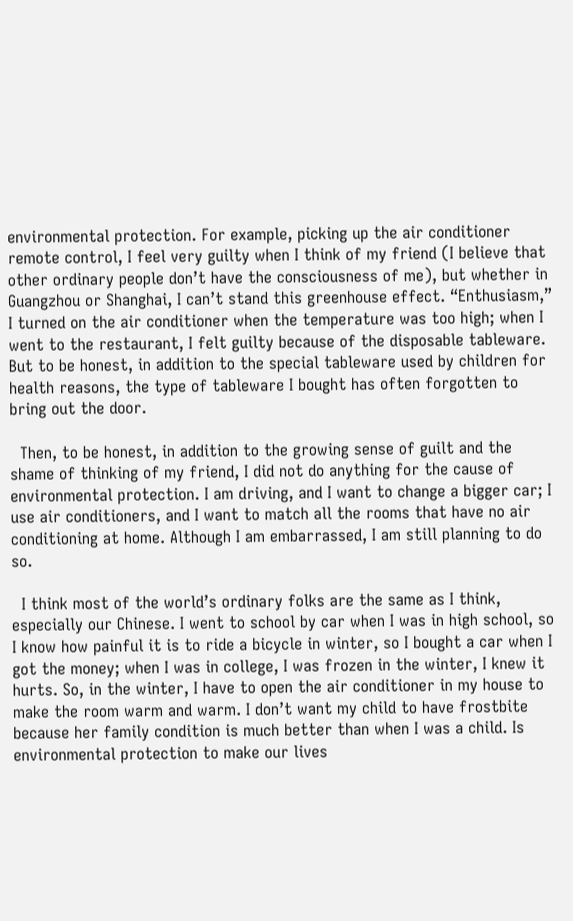environmental protection. For example, picking up the air conditioner remote control, I feel very guilty when I think of my friend (I believe that other ordinary people don’t have the consciousness of me), but whether in Guangzhou or Shanghai, I can’t stand this greenhouse effect. “Enthusiasm,” I turned on the air conditioner when the temperature was too high; when I went to the restaurant, I felt guilty because of the disposable tableware. But to be honest, in addition to the special tableware used by children for health reasons, the type of tableware I bought has often forgotten to bring out the door.

  Then, to be honest, in addition to the growing sense of guilt and the shame of thinking of my friend, I did not do anything for the cause of environmental protection. I am driving, and I want to change a bigger car; I use air conditioners, and I want to match all the rooms that have no air conditioning at home. Although I am embarrassed, I am still planning to do so.

  I think most of the world’s ordinary folks are the same as I think, especially our Chinese. I went to school by car when I was in high school, so I know how painful it is to ride a bicycle in winter, so I bought a car when I got the money; when I was in college, I was frozen in the winter, I knew it hurts. So, in the winter, I have to open the air conditioner in my house to make the room warm and warm. I don’t want my child to have frostbite because her family condition is much better than when I was a child. Is environmental protection to make our lives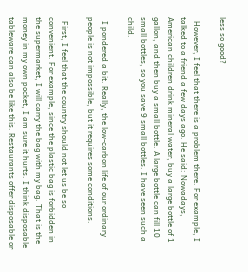less so good?

  However, I feel that there is a problem there. For example, I talked to a friend a few days ago. He said: Nowadays, American children drink mineral water, buy a large bottle of 1 gallon, and then buy a small bottle. A large bottle can fill 10 small bottles, so you save 9 small bottles. I have seen such a child.

  I pondered a bit. Really, the low-carbon life of our ordinary people is not impossible, but it requires some conditions.

  First, I feel that the country should not let us be so convenient. For example, since the plastic bag is forbidden in the supermarket, I will carry the bag with my bag. That is the money in my own pocket, I am sure it hurts. I think disposable tableware can also be like this. Restaurants offer disposable or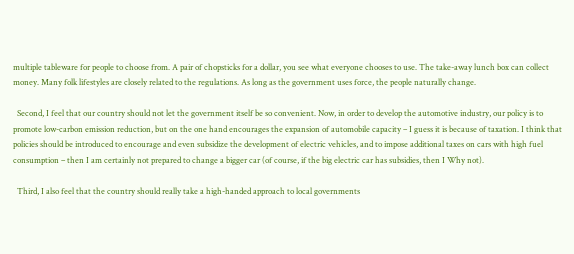multiple tableware for people to choose from. A pair of chopsticks for a dollar, you see what everyone chooses to use. The take-away lunch box can collect money. Many folk lifestyles are closely related to the regulations. As long as the government uses force, the people naturally change.

  Second, I feel that our country should not let the government itself be so convenient. Now, in order to develop the automotive industry, our policy is to promote low-carbon emission reduction, but on the one hand encourages the expansion of automobile capacity – I guess it is because of taxation. I think that policies should be introduced to encourage and even subsidize the development of electric vehicles, and to impose additional taxes on cars with high fuel consumption – then I am certainly not prepared to change a bigger car (of course, if the big electric car has subsidies, then I Why not).

  Third, I also feel that the country should really take a high-handed approach to local governments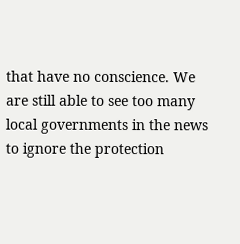that have no conscience. We are still able to see too many local governments in the news to ignore the protection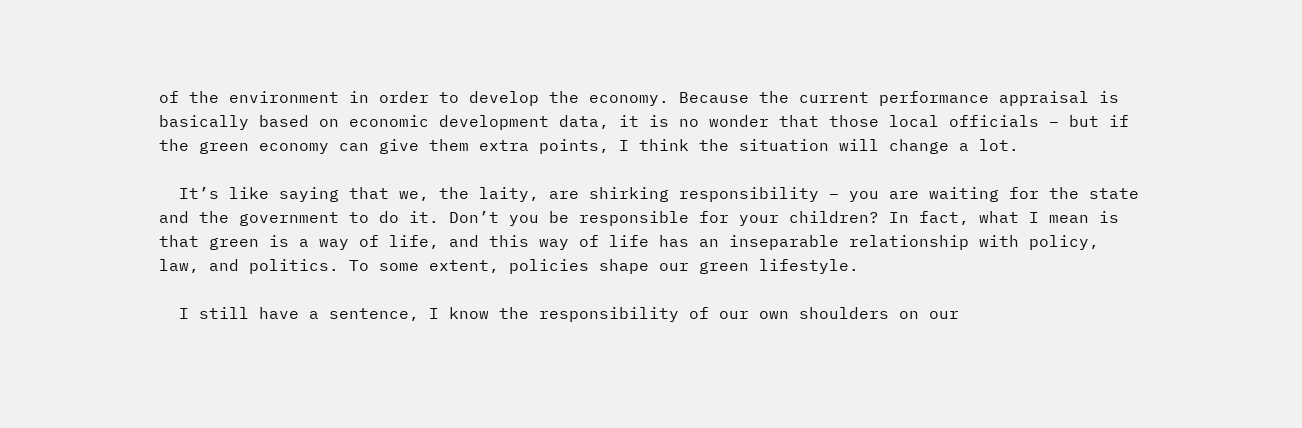of the environment in order to develop the economy. Because the current performance appraisal is basically based on economic development data, it is no wonder that those local officials – but if the green economy can give them extra points, I think the situation will change a lot.

  It’s like saying that we, the laity, are shirking responsibility – you are waiting for the state and the government to do it. Don’t you be responsible for your children? In fact, what I mean is that green is a way of life, and this way of life has an inseparable relationship with policy, law, and politics. To some extent, policies shape our green lifestyle.

  I still have a sentence, I know the responsibility of our own shoulders on our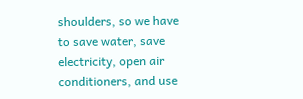shoulders, so we have to save water, save electricity, open air conditioners, and use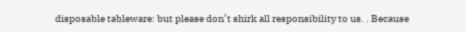disposable tableware: but please don’t shirk all responsibility to us. . Because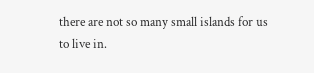there are not so many small islands for us to live in.